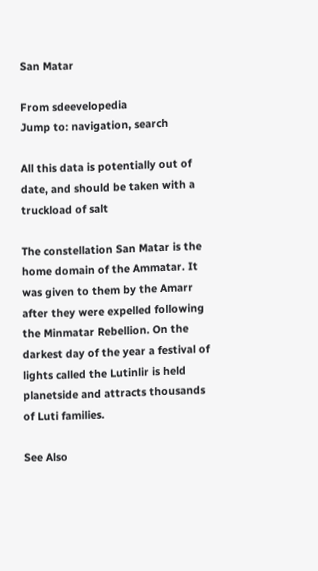San Matar

From sdeevelopedia
Jump to: navigation, search

All this data is potentially out of date, and should be taken with a truckload of salt

The constellation San Matar is the home domain of the Ammatar. It was given to them by the Amarr after they were expelled following the Minmatar Rebellion. On the darkest day of the year a festival of lights called the Lutinlir is held planetside and attracts thousands of Luti families.

See Also